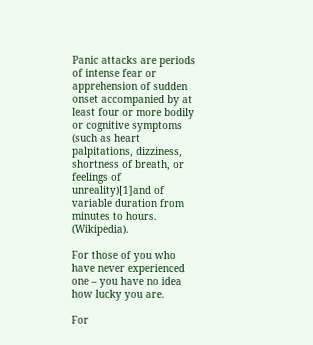Panic attacks are periods of intense fear or apprehension of sudden onset accompanied by at least four or more bodily or cognitive symptoms (such as heart palpitations, dizziness, shortness of breath, or feelings of unreality)[1]and of variable duration from minutes to hours. (Wikipedia).

For those of you who have never experienced one – you have no idea how lucky you are.

For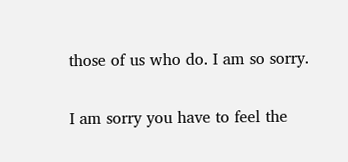those of us who do. I am so sorry.

I am sorry you have to feel the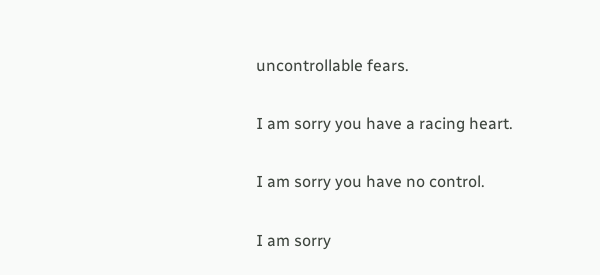uncontrollable fears.

I am sorry you have a racing heart.

I am sorry you have no control.

I am sorry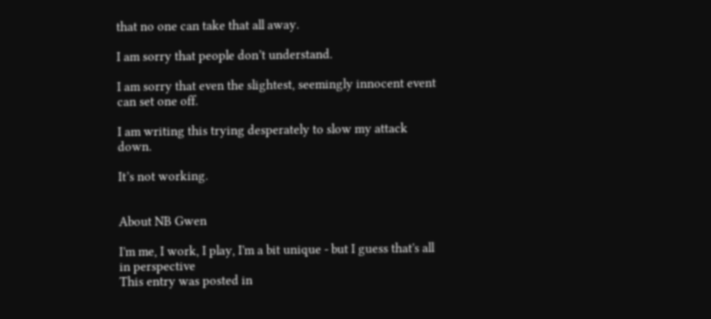that no one can take that all away.

I am sorry that people don’t understand.

I am sorry that even the slightest, seemingly innocent event can set one off.

I am writing this trying desperately to slow my attack down.

It’s not working.


About NB Gwen

I'm me, I work, I play, I'm a bit unique - but I guess that's all in perspective
This entry was posted in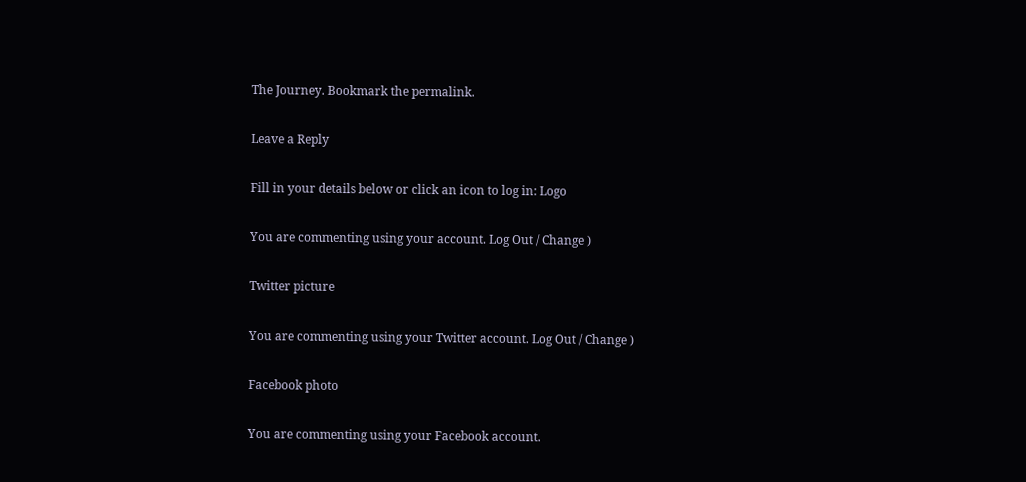The Journey. Bookmark the permalink.

Leave a Reply

Fill in your details below or click an icon to log in: Logo

You are commenting using your account. Log Out / Change )

Twitter picture

You are commenting using your Twitter account. Log Out / Change )

Facebook photo

You are commenting using your Facebook account.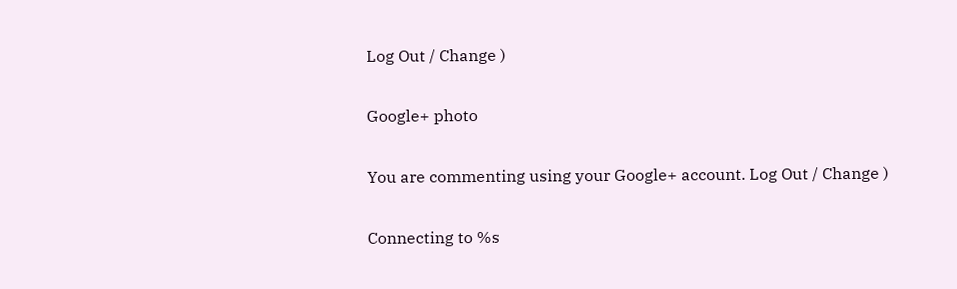Log Out / Change )

Google+ photo

You are commenting using your Google+ account. Log Out / Change )

Connecting to %s